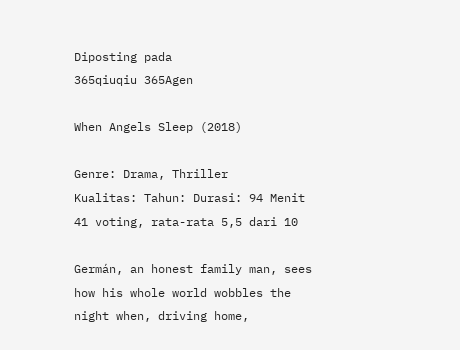Diposting pada
365qiuqiu 365Agen

When Angels Sleep (2018)

Genre: Drama, Thriller
Kualitas: Tahun: Durasi: 94 Menit
41 voting, rata-rata 5,5 dari 10

Germán, an honest family man, sees how his whole world wobbles the night when, driving home,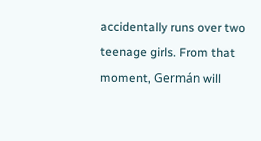accidentally runs over two teenage girls. From that moment, Germán will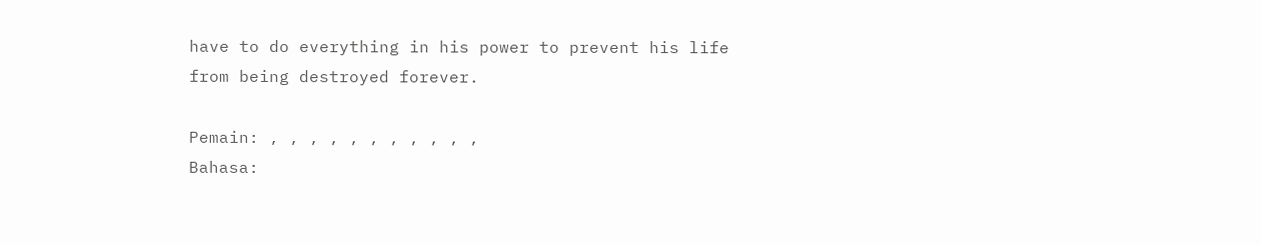have to do everything in his power to prevent his life from being destroyed forever.

Pemain: , , , , , , , , , , ,
Bahasa: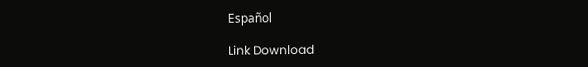Español

Link Download